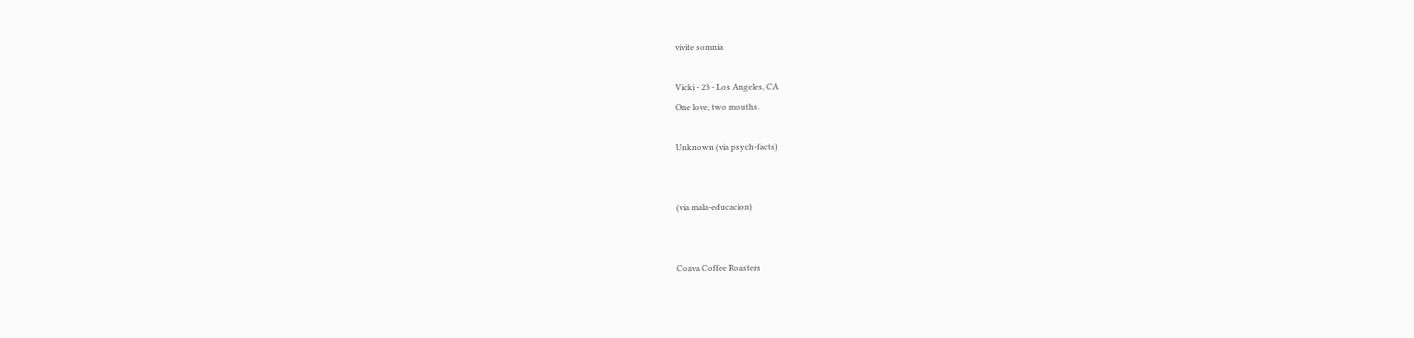vivite somnia

Vicki - 23 - Los Angeles, CA
One love, two mouths.

Unknown (via psych-facts)


(via mala-educacion)


Coava Coffee Roasters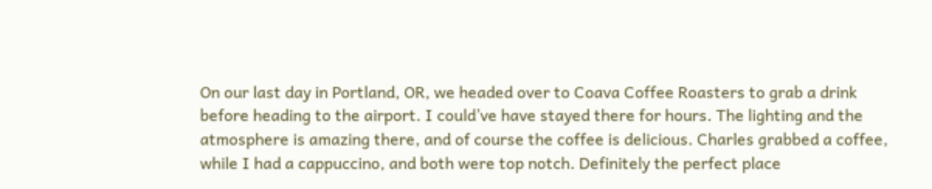On our last day in Portland, OR, we headed over to Coava Coffee Roasters to grab a drink before heading to the airport. I could’ve have stayed there for hours. The lighting and the atmosphere is amazing there, and of course the coffee is delicious. Charles grabbed a coffee, while I had a cappuccino, and both were top notch. Definitely the perfect place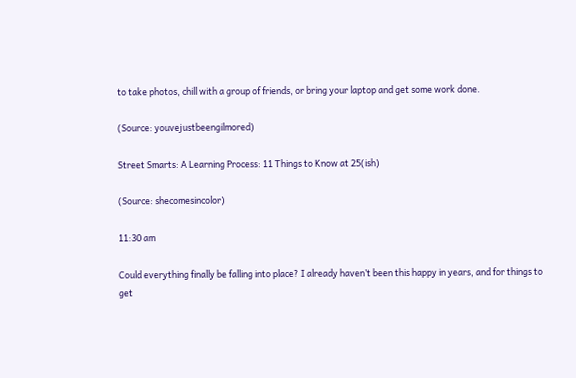to take photos, chill with a group of friends, or bring your laptop and get some work done.

(Source: youvejustbeengilmored)

Street Smarts: A Learning Process: 11 Things to Know at 25(ish)

(Source: shecomesincolor)

11:30 am

Could everything finally be falling into place? I already haven’t been this happy in years, and for things to get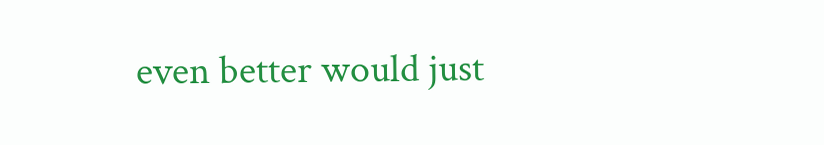even better would just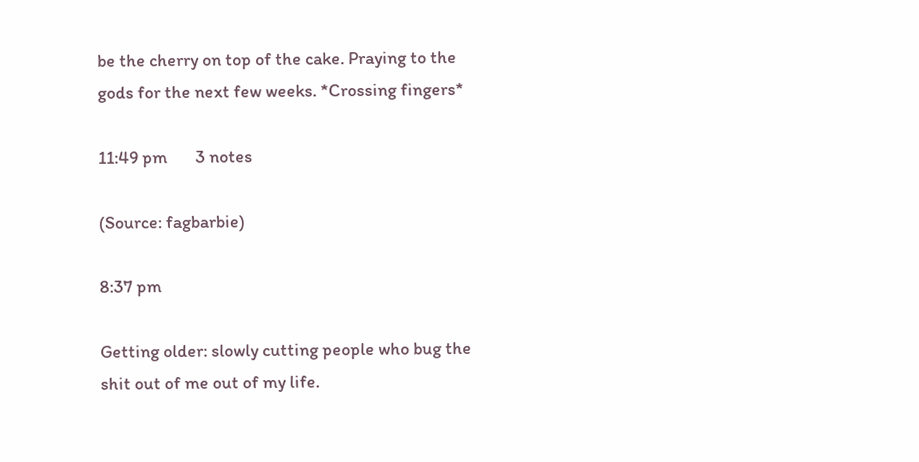be the cherry on top of the cake. Praying to the gods for the next few weeks. *Crossing fingers*

11:49 pm       3 notes

(Source: fagbarbie)

8:37 pm

Getting older: slowly cutting people who bug the shit out of me out of my life.